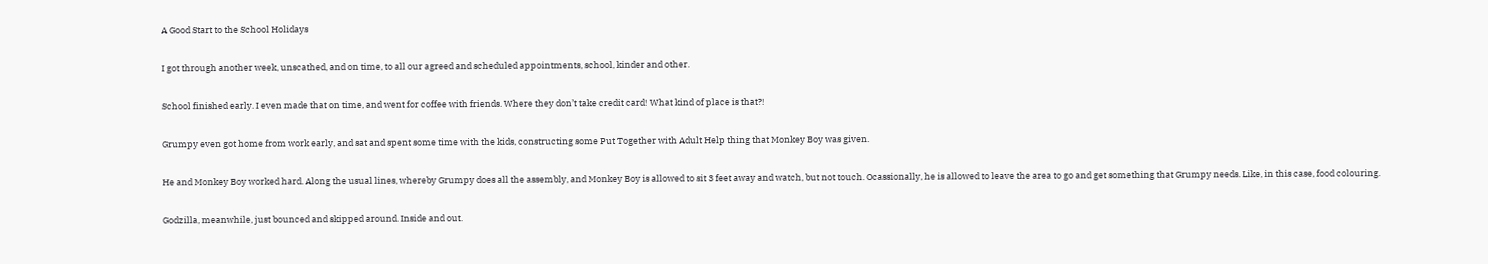A Good Start to the School Holidays

I got through another week, unscathed, and on time, to all our agreed and scheduled appointments, school, kinder and other.

School finished early. I even made that on time, and went for coffee with friends. Where they don’t take credit card! What kind of place is that?!

Grumpy even got home from work early, and sat and spent some time with the kids, constructing some Put Together with Adult Help thing that Monkey Boy was given.

He and Monkey Boy worked hard. Along the usual lines, whereby Grumpy does all the assembly, and Monkey Boy is allowed to sit 3 feet away and watch, but not touch. Ocassionally, he is allowed to leave the area to go and get something that Grumpy needs. Like, in this case, food colouring.

Godzilla, meanwhile, just bounced and skipped around. Inside and out.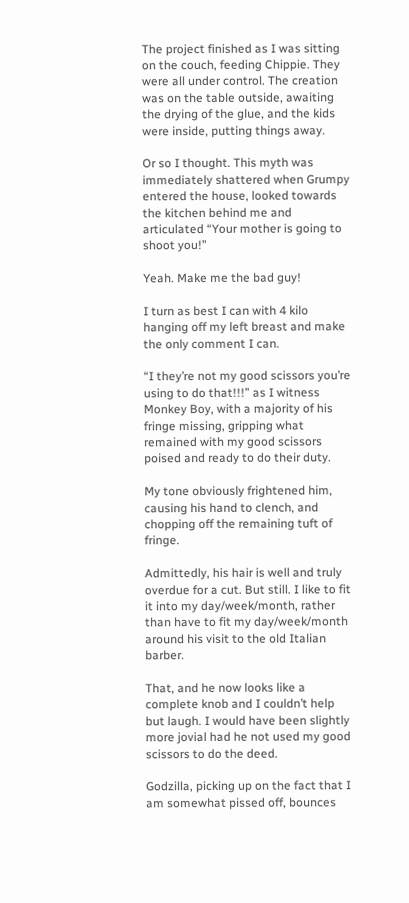The project finished as I was sitting on the couch, feeding Chippie. They were all under control. The creation was on the table outside, awaiting the drying of the glue, and the kids were inside, putting things away.

Or so I thought. This myth was immediately shattered when Grumpy entered the house, looked towards the kitchen behind me and articulated “Your mother is going to shoot you!”

Yeah. Make me the bad guy!

I turn as best I can with 4 kilo hanging off my left breast and make the only comment I can.

“I they’re not my good scissors you’re using to do that!!!” as I witness Monkey Boy, with a majority of his fringe missing, gripping what remained with my good scissors poised and ready to do their duty.

My tone obviously frightened him, causing his hand to clench, and chopping off the remaining tuft of fringe.

Admittedly, his hair is well and truly overdue for a cut. But still. I like to fit it into my day/week/month, rather than have to fit my day/week/month around his visit to the old Italian barber.

That, and he now looks like a complete knob and I couldn’t help but laugh. I would have been slightly more jovial had he not used my good scissors to do the deed.

Godzilla, picking up on the fact that I am somewhat pissed off, bounces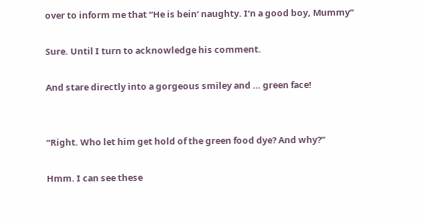over to inform me that “He is bein’ naughty. I’n a good boy, Mummy”

Sure. Until I turn to acknowledge his comment.

And stare directly into a gorgeous smiley and … green face!


“Right. Who let him get hold of the green food dye? And why?”

Hmm. I can see these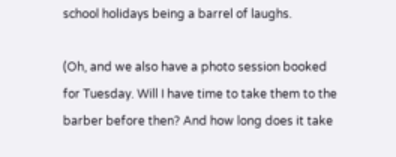school holidays being a barrel of laughs.

(Oh, and we also have a photo session booked for Tuesday. Will I have time to take them to the barber before then? And how long does it take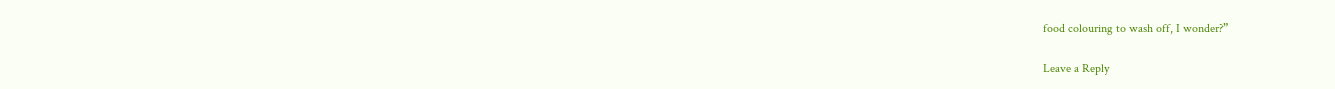food colouring to wash off, I wonder?”

Leave a Reply